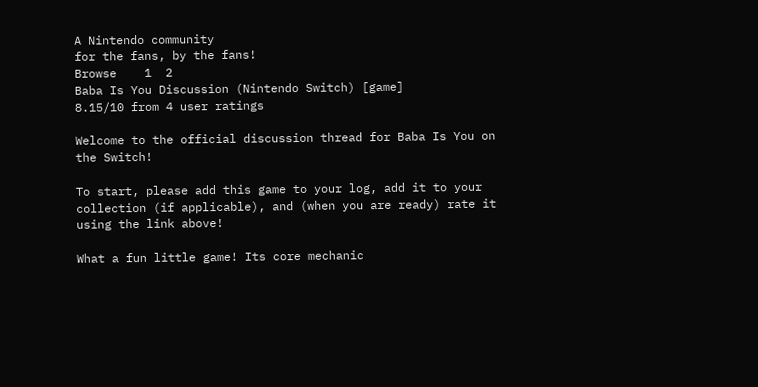A Nintendo community
for the fans, by the fans!
Browse    1  2
Baba Is You Discussion (Nintendo Switch) [game]
8.15/10 from 4 user ratings

Welcome to the official discussion thread for Baba Is You on the Switch!

To start, please add this game to your log, add it to your collection (if applicable), and (when you are ready) rate it using the link above!

What a fun little game! Its core mechanic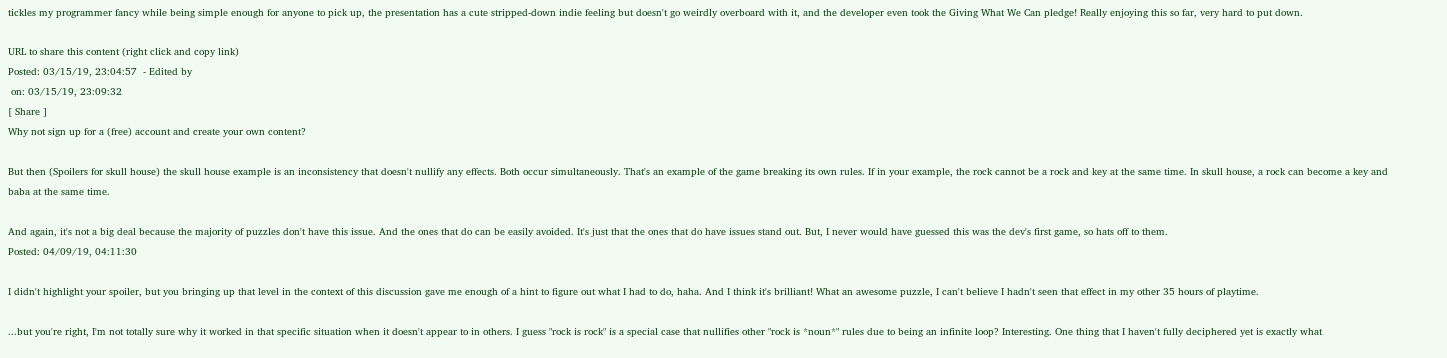tickles my programmer fancy while being simple enough for anyone to pick up, the presentation has a cute stripped-down indie feeling but doesn't go weirdly overboard with it, and the developer even took the Giving What We Can pledge! Really enjoying this so far, very hard to put down.

URL to share this content (right click and copy link)
Posted: 03/15/19, 23:04:57  - Edited by
 on: 03/15/19, 23:09:32
[ Share ]
Why not sign up for a (free) account and create your own content?

But then (Spoilers for skull house) the skull house example is an inconsistency that doesn't nullify any effects. Both occur simultaneously. That's an example of the game breaking its own rules. If in your example, the rock cannot be a rock and key at the same time. In skull house, a rock can become a key and baba at the same time.

And again, it's not a big deal because the majority of puzzles don't have this issue. And the ones that do can be easily avoided. It's just that the ones that do have issues stand out. But, I never would have guessed this was the dev's first game, so hats off to them.
Posted: 04/09/19, 04:11:30

I didn't highlight your spoiler, but you bringing up that level in the context of this discussion gave me enough of a hint to figure out what I had to do, haha. And I think it's brilliant! What an awesome puzzle, I can't believe I hadn't seen that effect in my other 35 hours of playtime.

...but you're right, I'm not totally sure why it worked in that specific situation when it doesn't appear to in others. I guess "rock is rock" is a special case that nullifies other "rock is *noun*" rules due to being an infinite loop? Interesting. One thing that I haven't fully deciphered yet is exactly what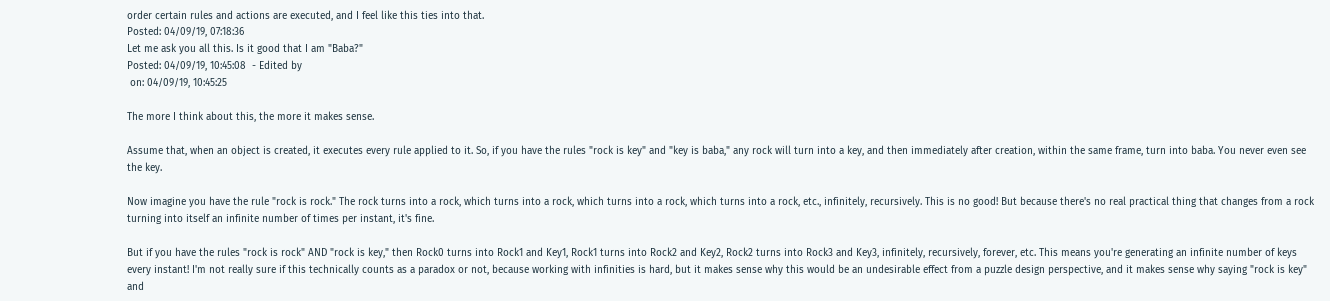order certain rules and actions are executed, and I feel like this ties into that.
Posted: 04/09/19, 07:18:36
Let me ask you all this. Is it good that I am "Baba?"
Posted: 04/09/19, 10:45:08  - Edited by
 on: 04/09/19, 10:45:25

The more I think about this, the more it makes sense.

Assume that, when an object is created, it executes every rule applied to it. So, if you have the rules "rock is key" and "key is baba," any rock will turn into a key, and then immediately after creation, within the same frame, turn into baba. You never even see the key.

Now imagine you have the rule "rock is rock." The rock turns into a rock, which turns into a rock, which turns into a rock, which turns into a rock, etc., infinitely, recursively. This is no good! But because there's no real practical thing that changes from a rock turning into itself an infinite number of times per instant, it's fine.

But if you have the rules "rock is rock" AND "rock is key," then Rock0 turns into Rock1 and Key1, Rock1 turns into Rock2 and Key2, Rock2 turns into Rock3 and Key3, infinitely, recursively, forever, etc. This means you're generating an infinite number of keys every instant! I'm not really sure if this technically counts as a paradox or not, because working with infinities is hard, but it makes sense why this would be an undesirable effect from a puzzle design perspective, and it makes sense why saying "rock is key" and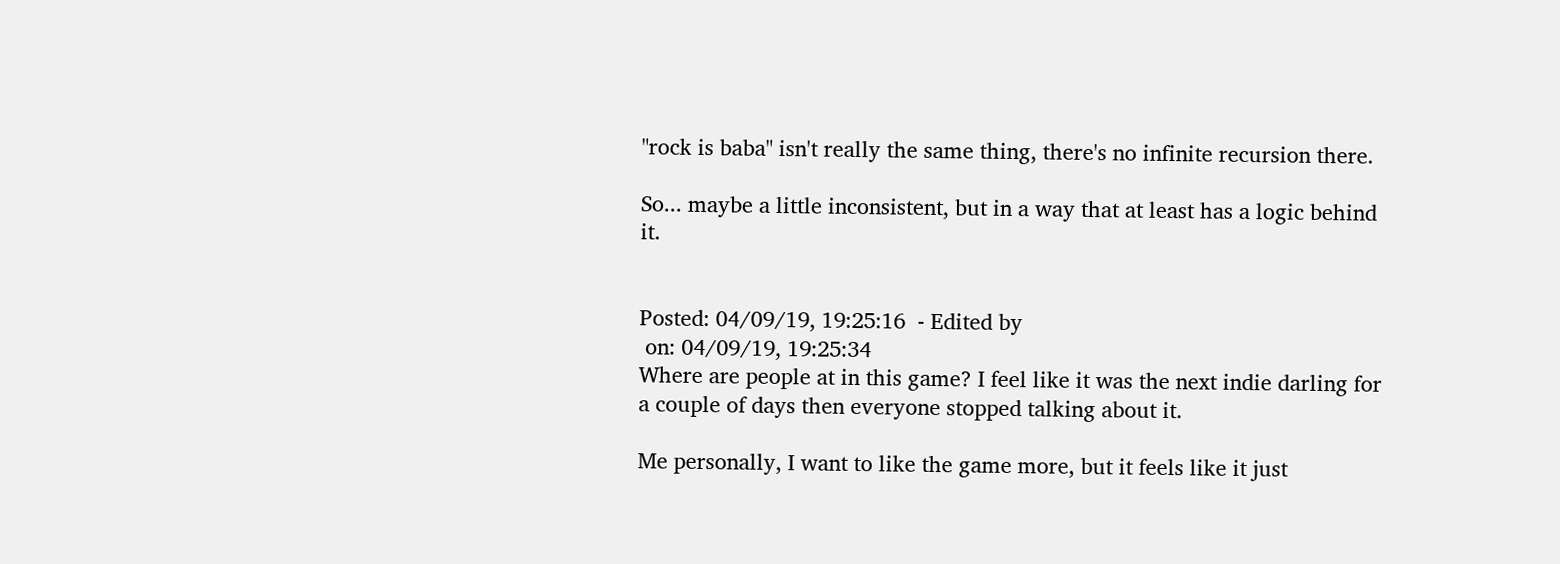"rock is baba" isn't really the same thing, there's no infinite recursion there.

So... maybe a little inconsistent, but in a way that at least has a logic behind it.


Posted: 04/09/19, 19:25:16  - Edited by
 on: 04/09/19, 19:25:34
Where are people at in this game? I feel like it was the next indie darling for a couple of days then everyone stopped talking about it.

Me personally, I want to like the game more, but it feels like it just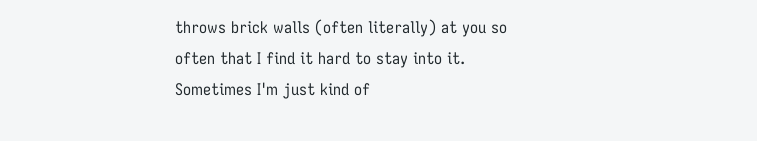throws brick walls (often literally) at you so often that I find it hard to stay into it. Sometimes I'm just kind of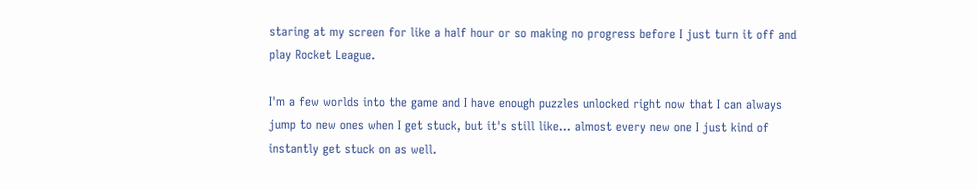staring at my screen for like a half hour or so making no progress before I just turn it off and play Rocket League.

I'm a few worlds into the game and I have enough puzzles unlocked right now that I can always jump to new ones when I get stuck, but it's still like... almost every new one I just kind of instantly get stuck on as well.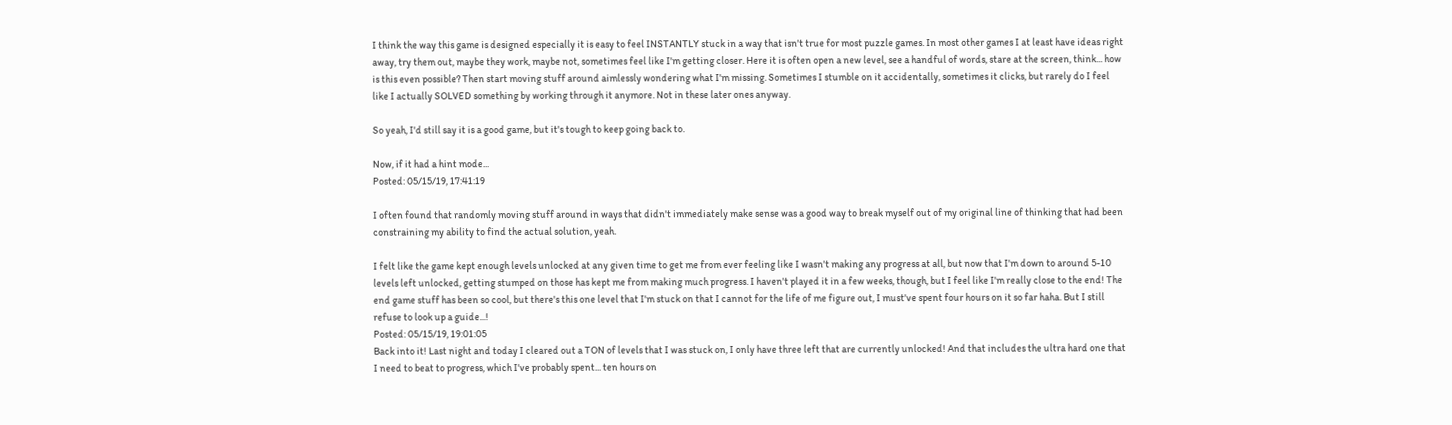I think the way this game is designed especially it is easy to feel INSTANTLY stuck in a way that isn't true for most puzzle games. In most other games I at least have ideas right away, try them out, maybe they work, maybe not, sometimes feel like I'm getting closer. Here it is often open a new level, see a handful of words, stare at the screen, think... how is this even possible? Then start moving stuff around aimlessly wondering what I'm missing. Sometimes I stumble on it accidentally, sometimes it clicks, but rarely do I feel like I actually SOLVED something by working through it anymore. Not in these later ones anyway.

So yeah, I'd still say it is a good game, but it's tough to keep going back to.

Now, if it had a hint mode...
Posted: 05/15/19, 17:41:19

I often found that randomly moving stuff around in ways that didn't immediately make sense was a good way to break myself out of my original line of thinking that had been constraining my ability to find the actual solution, yeah.

I felt like the game kept enough levels unlocked at any given time to get me from ever feeling like I wasn't making any progress at all, but now that I'm down to around 5-10 levels left unlocked, getting stumped on those has kept me from making much progress. I haven't played it in a few weeks, though, but I feel like I'm really close to the end! The end game stuff has been so cool, but there's this one level that I'm stuck on that I cannot for the life of me figure out, I must've spent four hours on it so far haha. But I still refuse to look up a guide...!
Posted: 05/15/19, 19:01:05
Back into it! Last night and today I cleared out a TON of levels that I was stuck on, I only have three left that are currently unlocked! And that includes the ultra hard one that I need to beat to progress, which I've probably spent... ten hours on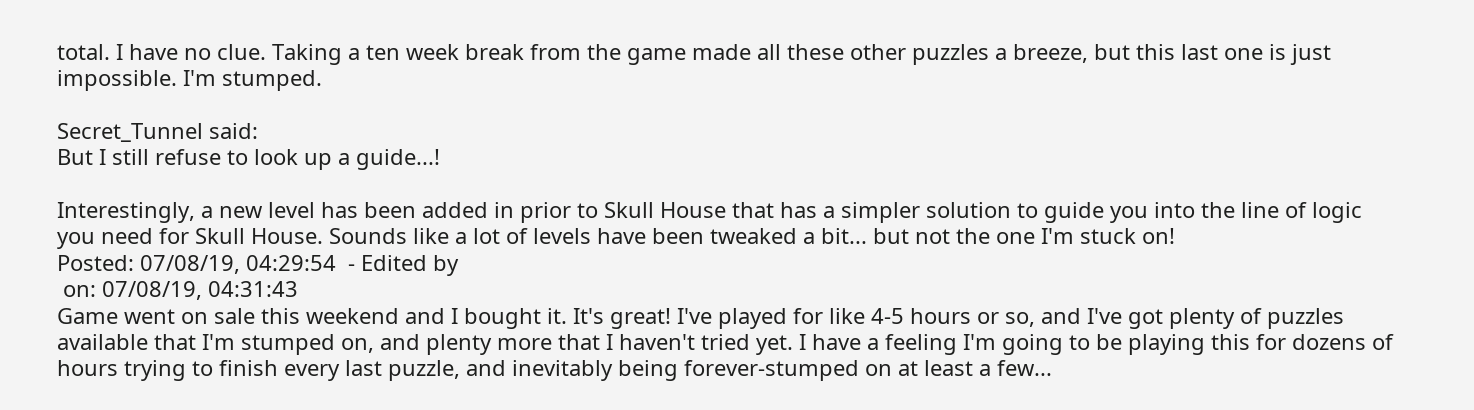total. I have no clue. Taking a ten week break from the game made all these other puzzles a breeze, but this last one is just impossible. I'm stumped.

Secret_Tunnel said:
But I still refuse to look up a guide...!

Interestingly, a new level has been added in prior to Skull House that has a simpler solution to guide you into the line of logic you need for Skull House. Sounds like a lot of levels have been tweaked a bit... but not the one I'm stuck on!
Posted: 07/08/19, 04:29:54  - Edited by
 on: 07/08/19, 04:31:43
Game went on sale this weekend and I bought it. It's great! I've played for like 4-5 hours or so, and I've got plenty of puzzles available that I'm stumped on, and plenty more that I haven't tried yet. I have a feeling I'm going to be playing this for dozens of hours trying to finish every last puzzle, and inevitably being forever-stumped on at least a few...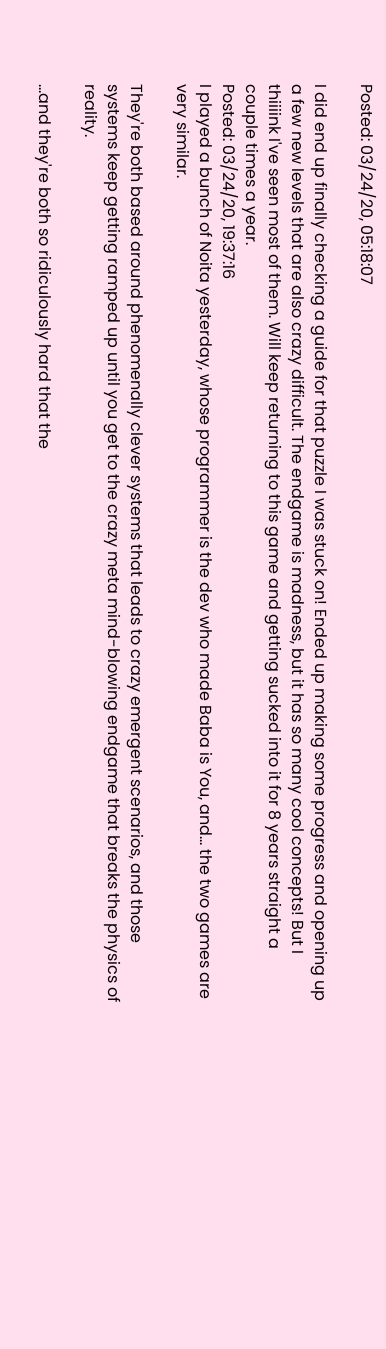Posted: 03/24/20, 05:18:07

I did end up finally checking a guide for that puzzle I was stuck on! Ended up making some progress and opening up a few new levels that are also crazy difficult. The endgame is madness, but it has so many cool concepts! But I thiiiink I've seen most of them. Will keep returning to this game and getting sucked into it for 8 years straight a couple times a year.
Posted: 03/24/20, 19:37:16
I played a bunch of Noita yesterday, whose programmer is the dev who made Baba is You, and... the two games are very similar.

They're both based around phenomenally clever systems that leads to crazy emergent scenarios, and those systems keep getting ramped up until you get to the crazy meta mind-blowing endgame that breaks the physics of reality.

...and they're both so ridiculously hard that the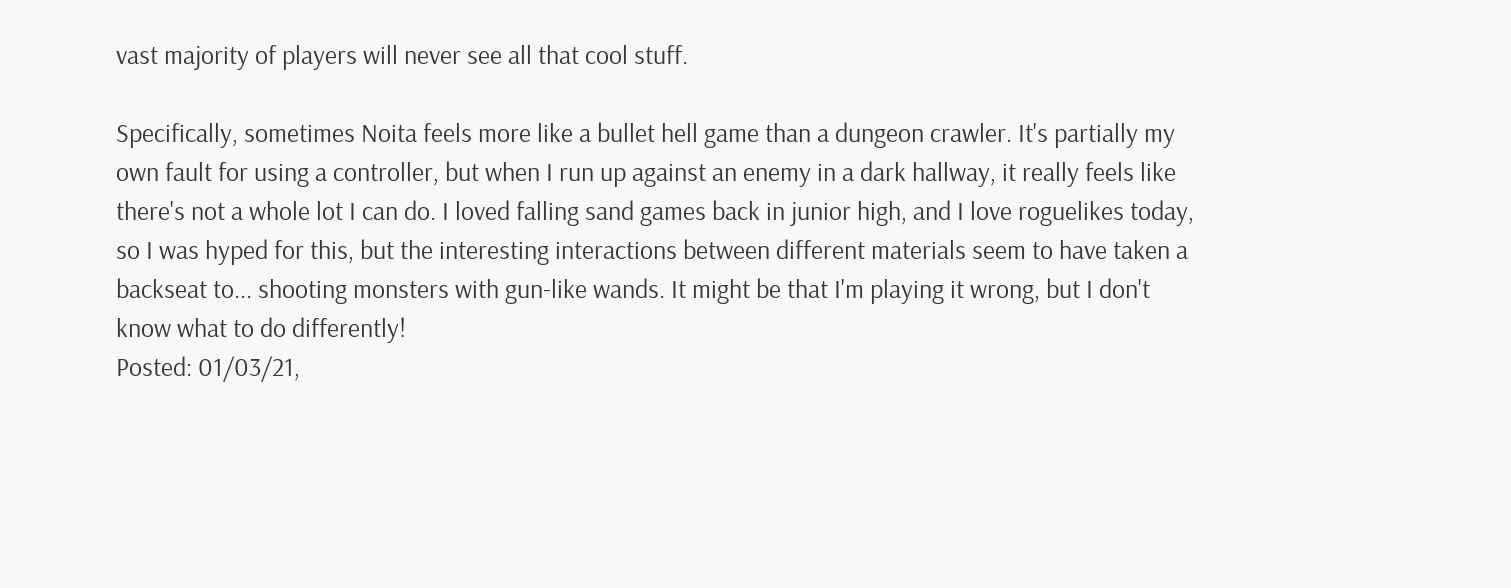vast majority of players will never see all that cool stuff.

Specifically, sometimes Noita feels more like a bullet hell game than a dungeon crawler. It's partially my own fault for using a controller, but when I run up against an enemy in a dark hallway, it really feels like there's not a whole lot I can do. I loved falling sand games back in junior high, and I love roguelikes today, so I was hyped for this, but the interesting interactions between different materials seem to have taken a backseat to... shooting monsters with gun-like wands. It might be that I'm playing it wrong, but I don't know what to do differently!
Posted: 01/03/21,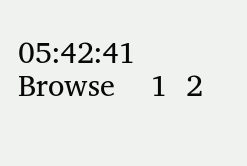05:42:41
Browse    1  2